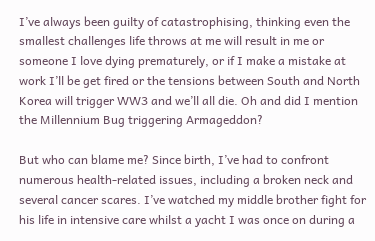I’ve always been guilty of catastrophising, thinking even the smallest challenges life throws at me will result in me or someone I love dying prematurely, or if I make a mistake at work I’ll be get fired or the tensions between South and North Korea will trigger WW3 and we’ll all die. Oh and did I mention the Millennium Bug triggering Armageddon?

But who can blame me? Since birth, I’ve had to confront numerous health-related issues, including a broken neck and several cancer scares. I’ve watched my middle brother fight for his life in intensive care whilst a yacht I was once on during a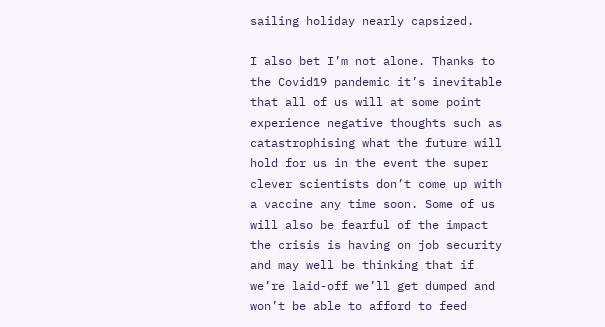sailing holiday nearly capsized.

I also bet I’m not alone. Thanks to the Covid19 pandemic it’s inevitable that all of us will at some point experience negative thoughts such as catastrophising what the future will hold for us in the event the super clever scientists don’t come up with a vaccine any time soon. Some of us will also be fearful of the impact the crisis is having on job security and may well be thinking that if we’re laid-off we’ll get dumped and won’t be able to afford to feed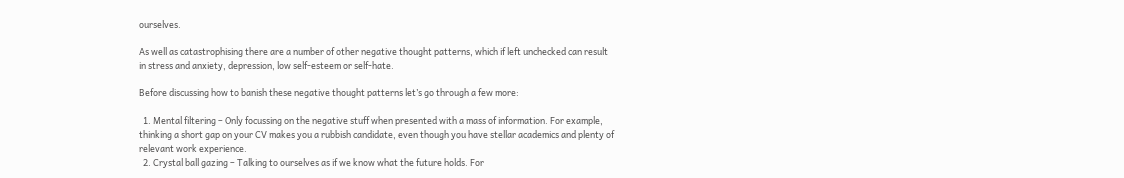ourselves.

As well as catastrophising there are a number of other negative thought patterns, which if left unchecked can result in stress and anxiety, depression, low self-esteem or self-hate.

Before discussing how to banish these negative thought patterns let’s go through a few more:

  1. Mental filtering – Only focussing on the negative stuff when presented with a mass of information. For example, thinking a short gap on your CV makes you a rubbish candidate, even though you have stellar academics and plenty of relevant work experience.
  2. Crystal ball gazing – Talking to ourselves as if we know what the future holds. For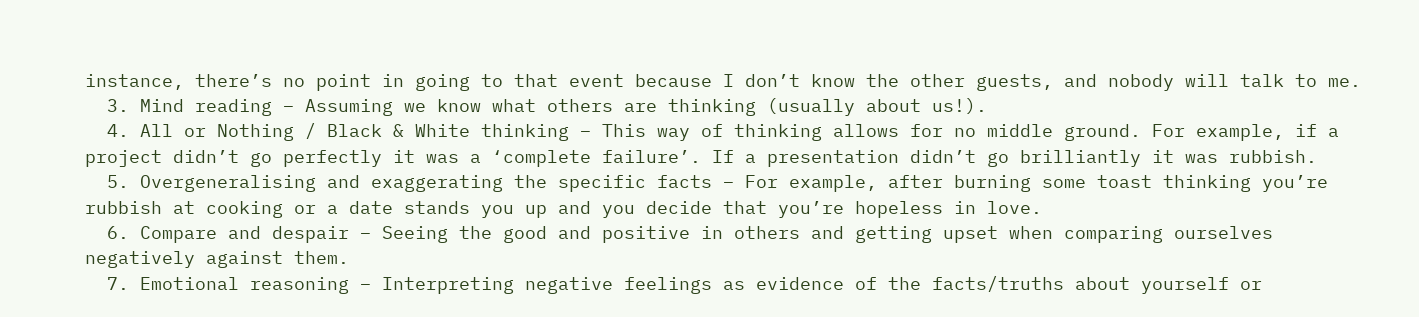instance, there’s no point in going to that event because I don’t know the other guests, and nobody will talk to me.
  3. Mind reading – Assuming we know what others are thinking (usually about us!).
  4. All or Nothing / Black & White thinking – This way of thinking allows for no middle ground. For example, if a project didn’t go perfectly it was a ‘complete failure’. If a presentation didn’t go brilliantly it was rubbish.
  5. Overgeneralising and exaggerating the specific facts – For example, after burning some toast thinking you’re rubbish at cooking or a date stands you up and you decide that you’re hopeless in love.
  6. Compare and despair – Seeing the good and positive in others and getting upset when comparing ourselves negatively against them.
  7. Emotional reasoning – Interpreting negative feelings as evidence of the facts/truths about yourself or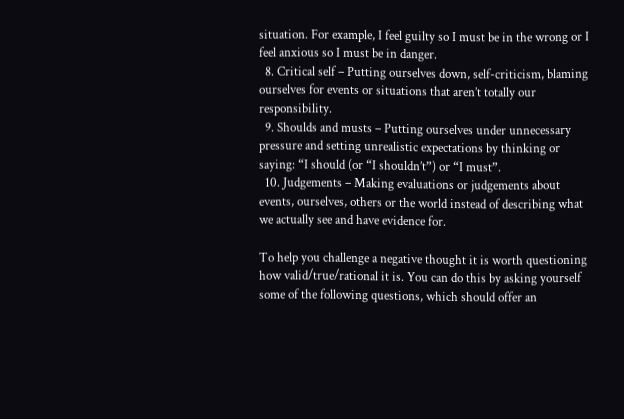situation. For example, I feel guilty so I must be in the wrong or I feel anxious so I must be in danger.
  8. Critical self – Putting ourselves down, self-criticism, blaming ourselves for events or situations that aren’t totally our responsibility.
  9. Shoulds and musts – Putting ourselves under unnecessary pressure and setting unrealistic expectations by thinking or saying: “I should (or “I shouldn’t”) or “I must”.
  10. Judgements – Making evaluations or judgements about events, ourselves, others or the world instead of describing what we actually see and have evidence for.

To help you challenge a negative thought it is worth questioning how valid/true/rational it is. You can do this by asking yourself some of the following questions, which should offer an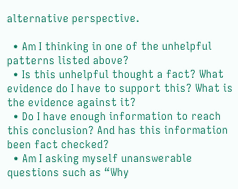alternative perspective.

  • Am I thinking in one of the unhelpful patterns listed above?
  • Is this unhelpful thought a fact? What evidence do I have to support this? What is the evidence against it?
  • Do I have enough information to reach this conclusion? And has this information been fact checked?
  • Am I asking myself unanswerable questions such as “Why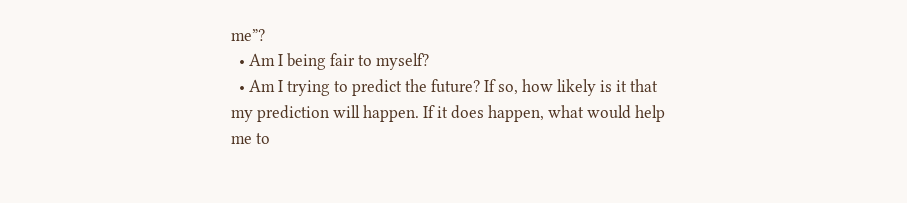me”?
  • Am I being fair to myself?
  • Am I trying to predict the future? If so, how likely is it that my prediction will happen. If it does happen, what would help me to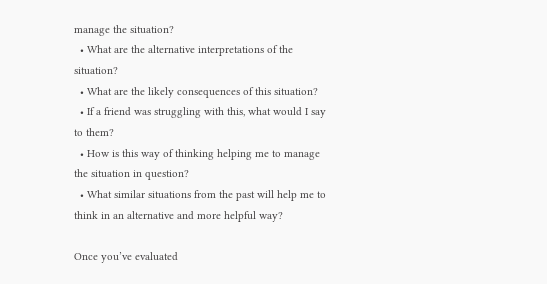manage the situation?
  • What are the alternative interpretations of the situation?
  • What are the likely consequences of this situation?
  • If a friend was struggling with this, what would I say to them?
  • How is this way of thinking helping me to manage the situation in question?
  • What similar situations from the past will help me to think in an alternative and more helpful way?

Once you’ve evaluated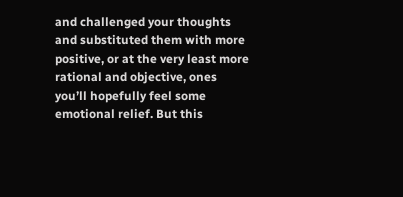and challenged your thoughts and substituted them with more positive, or at the very least more rational and objective, ones you’ll hopefully feel some emotional relief. But this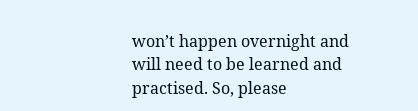won’t happen overnight and will need to be learned and practised. So, please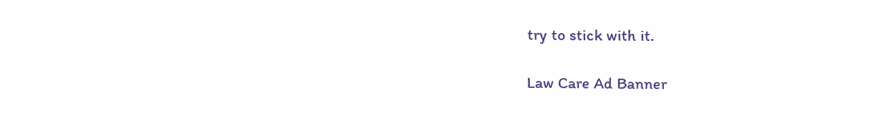try to stick with it.

Law Care Ad Banner